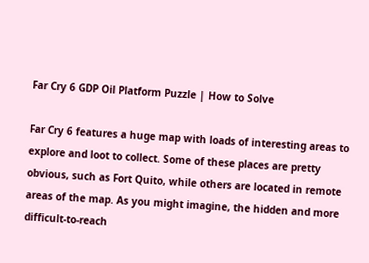Far Cry 6 GDP Oil Platform Puzzle | How to Solve

Far Cry 6 features a huge map with loads of interesting areas to explore and loot to collect. Some of these places are pretty obvious, such as Fort Quito, while others are located in remote areas of the map. As you might imagine, the hidden and more difficult-to-reach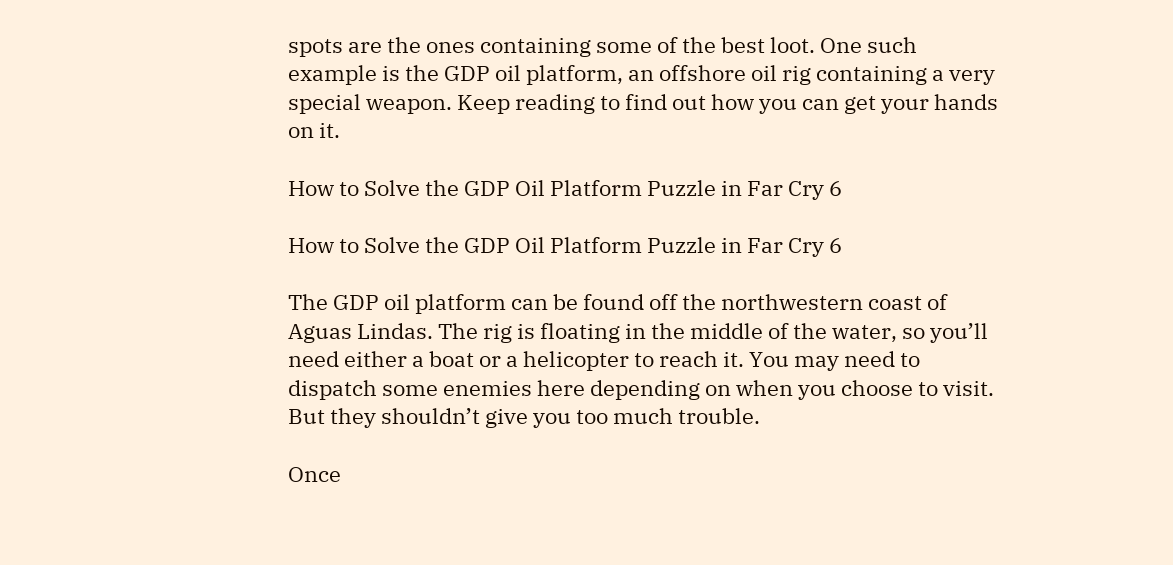spots are the ones containing some of the best loot. One such example is the GDP oil platform, an offshore oil rig containing a very special weapon. Keep reading to find out how you can get your hands on it.

How to Solve the GDP Oil Platform Puzzle in Far Cry 6

How to Solve the GDP Oil Platform Puzzle in Far Cry 6

The GDP oil platform can be found off the northwestern coast of Aguas Lindas. The rig is floating in the middle of the water, so you’ll need either a boat or a helicopter to reach it. You may need to dispatch some enemies here depending on when you choose to visit. But they shouldn’t give you too much trouble.

Once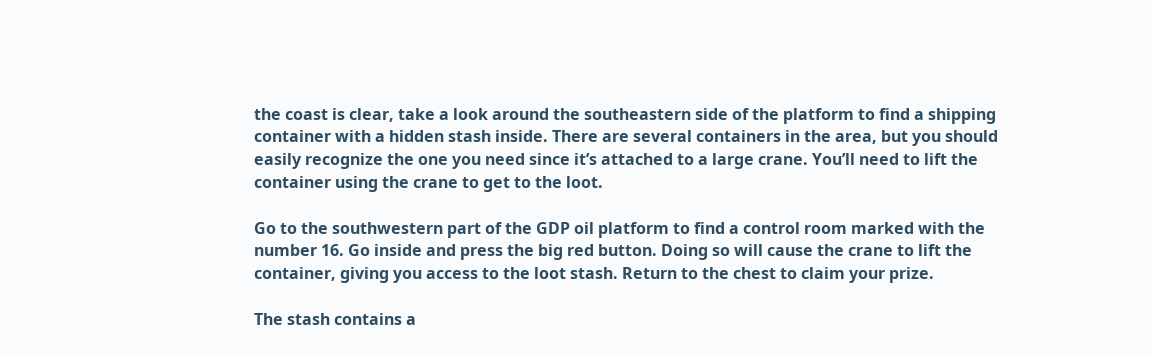the coast is clear, take a look around the southeastern side of the platform to find a shipping container with a hidden stash inside. There are several containers in the area, but you should easily recognize the one you need since it’s attached to a large crane. You’ll need to lift the container using the crane to get to the loot.

Go to the southwestern part of the GDP oil platform to find a control room marked with the number 16. Go inside and press the big red button. Doing so will cause the crane to lift the container, giving you access to the loot stash. Return to the chest to claim your prize.

The stash contains a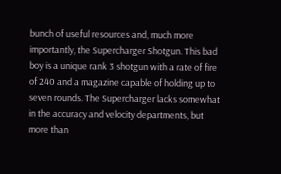bunch of useful resources and, much more importantly, the Supercharger Shotgun. This bad boy is a unique rank 3 shotgun with a rate of fire of 240 and a magazine capable of holding up to seven rounds. The Supercharger lacks somewhat in the accuracy and velocity departments, but more than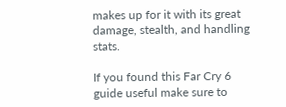makes up for it with its great damage, stealth, and handling stats.

If you found this Far Cry 6 guide useful make sure to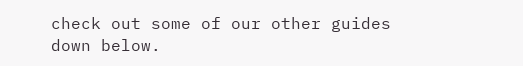check out some of our other guides down below.